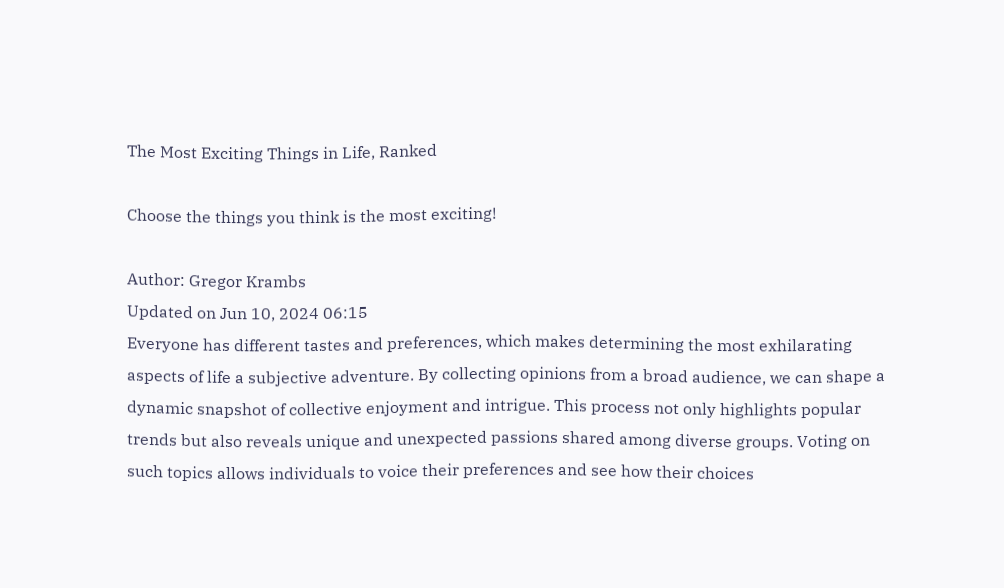The Most Exciting Things in Life, Ranked

Choose the things you think is the most exciting!

Author: Gregor Krambs
Updated on Jun 10, 2024 06:15
Everyone has different tastes and preferences, which makes determining the most exhilarating aspects of life a subjective adventure. By collecting opinions from a broad audience, we can shape a dynamic snapshot of collective enjoyment and intrigue. This process not only highlights popular trends but also reveals unique and unexpected passions shared among diverse groups. Voting on such topics allows individuals to voice their preferences and see how their choices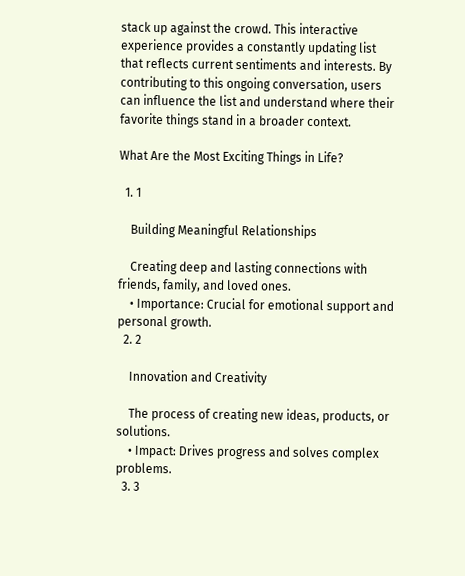stack up against the crowd. This interactive experience provides a constantly updating list that reflects current sentiments and interests. By contributing to this ongoing conversation, users can influence the list and understand where their favorite things stand in a broader context.

What Are the Most Exciting Things in Life?

  1. 1

    Building Meaningful Relationships

    Creating deep and lasting connections with friends, family, and loved ones.
    • Importance: Crucial for emotional support and personal growth.
  2. 2

    Innovation and Creativity

    The process of creating new ideas, products, or solutions.
    • Impact: Drives progress and solves complex problems.
  3. 3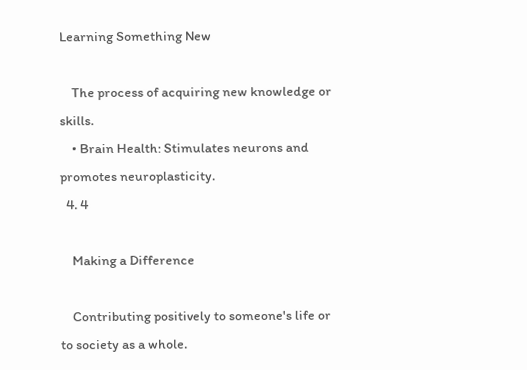Learning Something New

    The process of acquiring new knowledge or skills.
    • Brain Health: Stimulates neurons and promotes neuroplasticity.
  4. 4

    Making a Difference

    Contributing positively to someone's life or to society as a whole.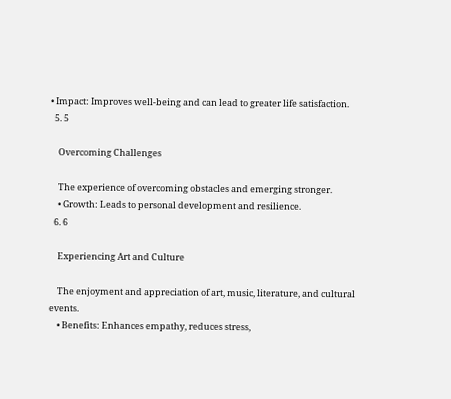• Impact: Improves well-being and can lead to greater life satisfaction.
  5. 5

    Overcoming Challenges

    The experience of overcoming obstacles and emerging stronger.
    • Growth: Leads to personal development and resilience.
  6. 6

    Experiencing Art and Culture

    The enjoyment and appreciation of art, music, literature, and cultural events.
    • Benefits: Enhances empathy, reduces stress,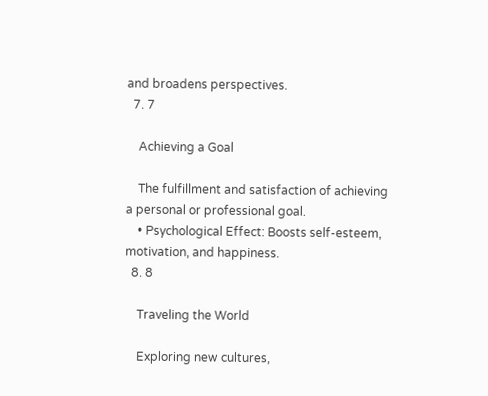and broadens perspectives.
  7. 7

    Achieving a Goal

    The fulfillment and satisfaction of achieving a personal or professional goal.
    • Psychological Effect: Boosts self-esteem, motivation, and happiness.
  8. 8

    Traveling the World

    Exploring new cultures,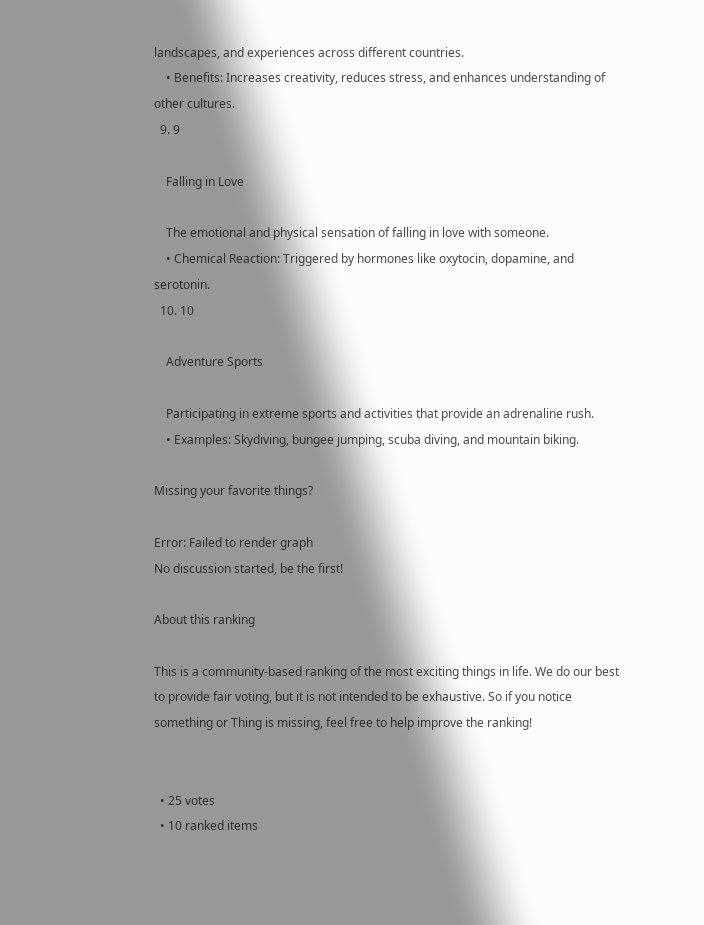landscapes, and experiences across different countries.
    • Benefits: Increases creativity, reduces stress, and enhances understanding of other cultures.
  9. 9

    Falling in Love

    The emotional and physical sensation of falling in love with someone.
    • Chemical Reaction: Triggered by hormones like oxytocin, dopamine, and serotonin.
  10. 10

    Adventure Sports

    Participating in extreme sports and activities that provide an adrenaline rush.
    • Examples: Skydiving, bungee jumping, scuba diving, and mountain biking.

Missing your favorite things?

Error: Failed to render graph
No discussion started, be the first!

About this ranking

This is a community-based ranking of the most exciting things in life. We do our best to provide fair voting, but it is not intended to be exhaustive. So if you notice something or Thing is missing, feel free to help improve the ranking!


  • 25 votes
  • 10 ranked items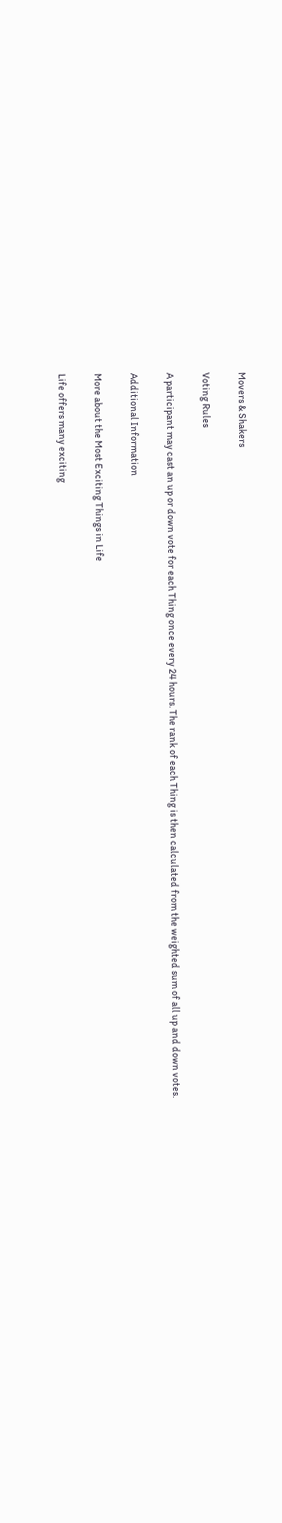Movers & Shakers

Voting Rules

A participant may cast an up or down vote for each Thing once every 24 hours. The rank of each Thing is then calculated from the weighted sum of all up and down votes.

Additional Information

More about the Most Exciting Things in Life

Life offers many exciting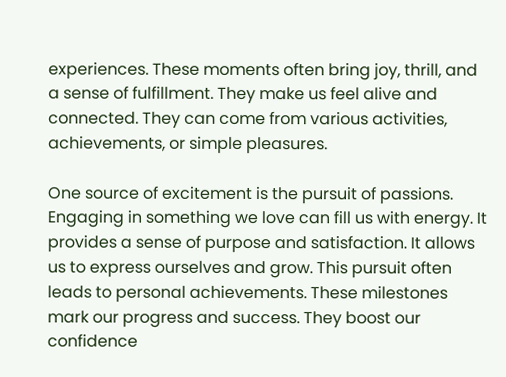experiences. These moments often bring joy, thrill, and a sense of fulfillment. They make us feel alive and connected. They can come from various activities, achievements, or simple pleasures.

One source of excitement is the pursuit of passions. Engaging in something we love can fill us with energy. It provides a sense of purpose and satisfaction. It allows us to express ourselves and grow. This pursuit often leads to personal achievements. These milestones mark our progress and success. They boost our confidence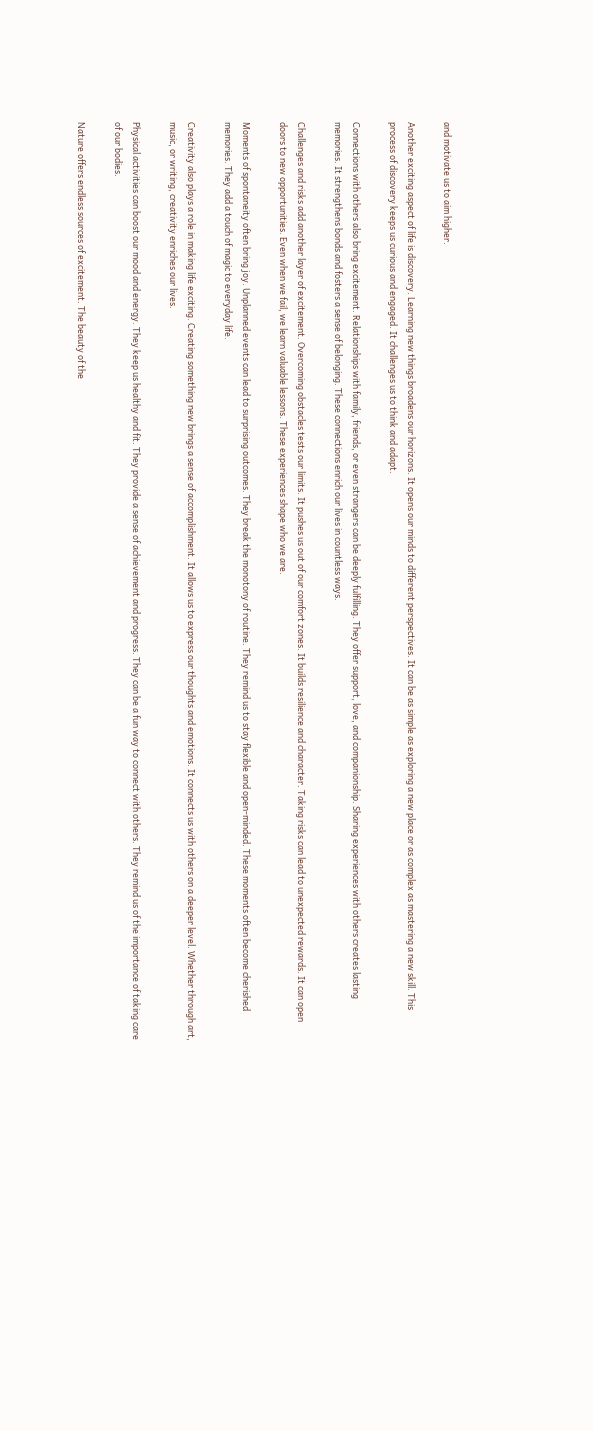and motivate us to aim higher.

Another exciting aspect of life is discovery. Learning new things broadens our horizons. It opens our minds to different perspectives. It can be as simple as exploring a new place or as complex as mastering a new skill. This process of discovery keeps us curious and engaged. It challenges us to think and adapt.

Connections with others also bring excitement. Relationships with family, friends, or even strangers can be deeply fulfilling. They offer support, love, and companionship. Sharing experiences with others creates lasting memories. It strengthens bonds and fosters a sense of belonging. These connections enrich our lives in countless ways.

Challenges and risks add another layer of excitement. Overcoming obstacles tests our limits. It pushes us out of our comfort zones. It builds resilience and character. Taking risks can lead to unexpected rewards. It can open doors to new opportunities. Even when we fail, we learn valuable lessons. These experiences shape who we are.

Moments of spontaneity often bring joy. Unplanned events can lead to surprising outcomes. They break the monotony of routine. They remind us to stay flexible and open-minded. These moments often become cherished memories. They add a touch of magic to everyday life.

Creativity also plays a role in making life exciting. Creating something new brings a sense of accomplishment. It allows us to express our thoughts and emotions. It connects us with others on a deeper level. Whether through art, music, or writing, creativity enriches our lives.

Physical activities can boost our mood and energy. They keep us healthy and fit. They provide a sense of achievement and progress. They can be a fun way to connect with others. They remind us of the importance of taking care of our bodies.

Nature offers endless sources of excitement. The beauty of the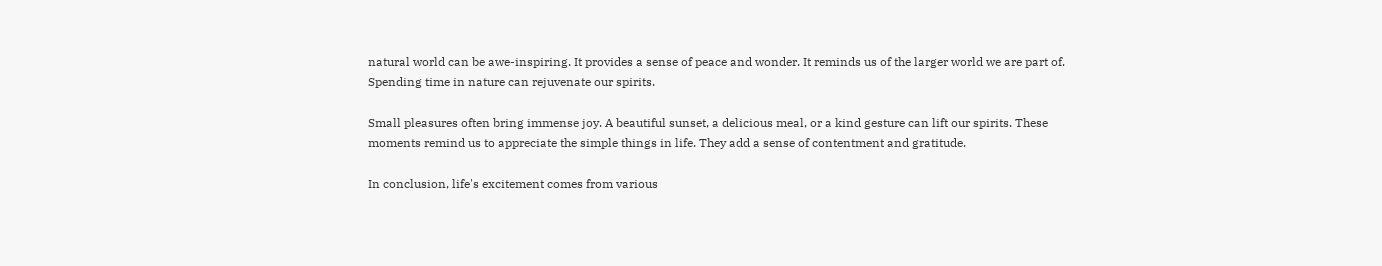natural world can be awe-inspiring. It provides a sense of peace and wonder. It reminds us of the larger world we are part of. Spending time in nature can rejuvenate our spirits.

Small pleasures often bring immense joy. A beautiful sunset, a delicious meal, or a kind gesture can lift our spirits. These moments remind us to appreciate the simple things in life. They add a sense of contentment and gratitude.

In conclusion, life's excitement comes from various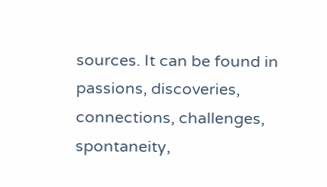sources. It can be found in passions, discoveries, connections, challenges, spontaneity,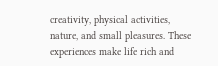creativity, physical activities, nature, and small pleasures. These experiences make life rich and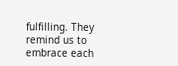fulfilling. They remind us to embrace each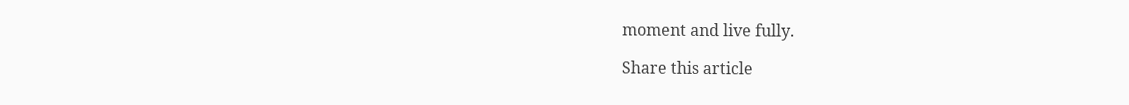moment and live fully.

Share this article